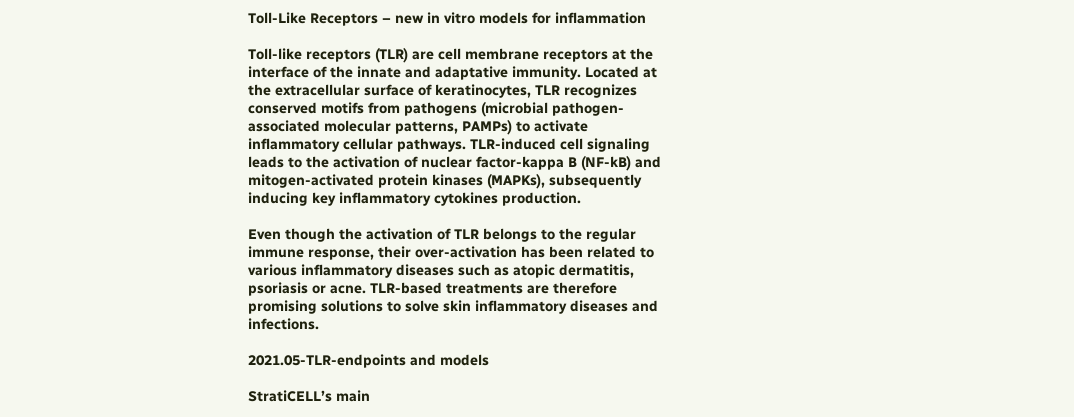Toll-Like Receptors – new in vitro models for inflammation

Toll-like receptors (TLR) are cell membrane receptors at the interface of the innate and adaptative immunity. Located at the extracellular surface of keratinocytes, TLR recognizes conserved motifs from pathogens (microbial pathogen-associated molecular patterns, PAMPs) to activate inflammatory cellular pathways. TLR-induced cell signaling leads to the activation of nuclear factor-kappa B (NF-kB) and mitogen-activated protein kinases (MAPKs), subsequently inducing key inflammatory cytokines production.

Even though the activation of TLR belongs to the regular immune response, their over-activation has been related to various inflammatory diseases such as atopic dermatitis, psoriasis or acne. TLR-based treatments are therefore promising solutions to solve skin inflammatory diseases and infections.

2021.05-TLR-endpoints and models

StratiCELL’s main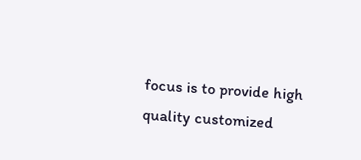focus is to provide high quality customized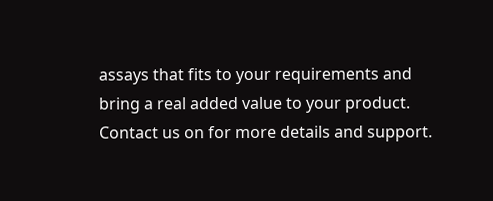assays that fits to your requirements and bring a real added value to your product. Contact us on for more details and support.